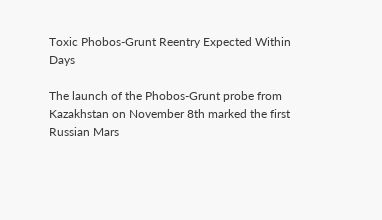Toxic Phobos-Grunt Reentry Expected Within Days

The launch of the Phobos-Grunt probe from Kazakhstan on November 8th marked the first Russian Mars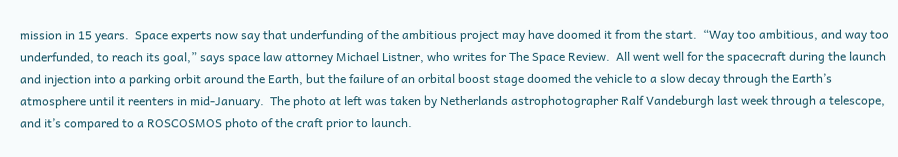mission in 15 years.  Space experts now say that underfunding of the ambitious project may have doomed it from the start.  “Way too ambitious, and way too underfunded, to reach its goal,” says space law attorney Michael Listner, who writes for The Space Review.  All went well for the spacecraft during the launch and injection into a parking orbit around the Earth, but the failure of an orbital boost stage doomed the vehicle to a slow decay through the Earth’s atmosphere until it reenters in mid-January.  The photo at left was taken by Netherlands astrophotographer Ralf Vandeburgh last week through a telescope, and it’s compared to a ROSCOSMOS photo of the craft prior to launch.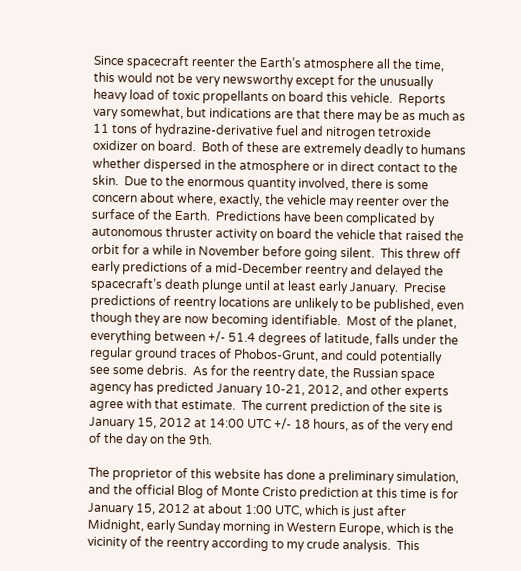Since spacecraft reenter the Earth’s atmosphere all the time, this would not be very newsworthy except for the unusually heavy load of toxic propellants on board this vehicle.  Reports vary somewhat, but indications are that there may be as much as 11 tons of hydrazine-derivative fuel and nitrogen tetroxide oxidizer on board.  Both of these are extremely deadly to humans whether dispersed in the atmosphere or in direct contact to the skin.  Due to the enormous quantity involved, there is some concern about where, exactly, the vehicle may reenter over the surface of the Earth.  Predictions have been complicated by autonomous thruster activity on board the vehicle that raised the orbit for a while in November before going silent.  This threw off early predictions of a mid-December reentry and delayed the spacecraft’s death plunge until at least early January.  Precise predictions of reentry locations are unlikely to be published, even though they are now becoming identifiable.  Most of the planet, everything between +/- 51.4 degrees of latitude, falls under the regular ground traces of Phobos-Grunt, and could potentially see some debris.  As for the reentry date, the Russian space agency has predicted January 10-21, 2012, and other experts agree with that estimate.  The current prediction of the site is January 15, 2012 at 14:00 UTC +/- 18 hours, as of the very end of the day on the 9th.

The proprietor of this website has done a preliminary simulation, and the official Blog of Monte Cristo prediction at this time is for January 15, 2012 at about 1:00 UTC, which is just after Midnight, early Sunday morning in Western Europe, which is the vicinity of the reentry according to my crude analysis.  This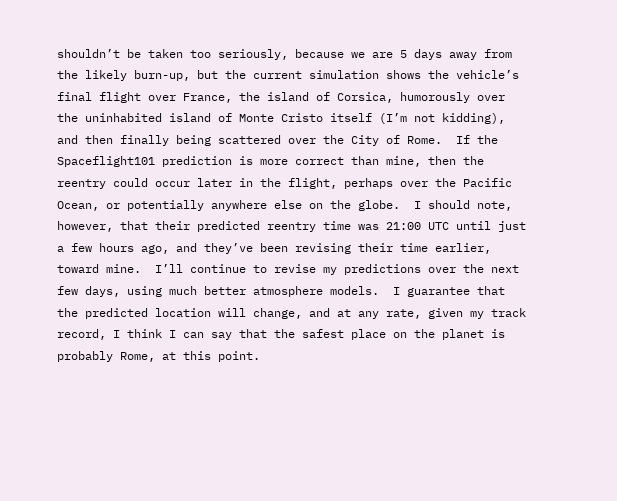shouldn’t be taken too seriously, because we are 5 days away from the likely burn-up, but the current simulation shows the vehicle’s final flight over France, the island of Corsica, humorously over the uninhabited island of Monte Cristo itself (I’m not kidding), and then finally being scattered over the City of Rome.  If the Spaceflight101 prediction is more correct than mine, then the reentry could occur later in the flight, perhaps over the Pacific Ocean, or potentially anywhere else on the globe.  I should note, however, that their predicted reentry time was 21:00 UTC until just a few hours ago, and they’ve been revising their time earlier, toward mine.  I’ll continue to revise my predictions over the next few days, using much better atmosphere models.  I guarantee that the predicted location will change, and at any rate, given my track record, I think I can say that the safest place on the planet is probably Rome, at this point.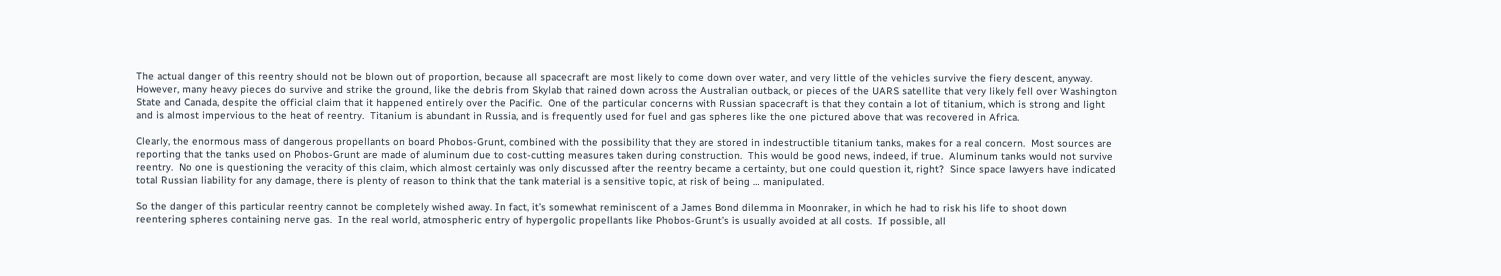The actual danger of this reentry should not be blown out of proportion, because all spacecraft are most likely to come down over water, and very little of the vehicles survive the fiery descent, anyway.  However, many heavy pieces do survive and strike the ground, like the debris from Skylab that rained down across the Australian outback, or pieces of the UARS satellite that very likely fell over Washington State and Canada, despite the official claim that it happened entirely over the Pacific.  One of the particular concerns with Russian spacecraft is that they contain a lot of titanium, which is strong and light and is almost impervious to the heat of reentry.  Titanium is abundant in Russia, and is frequently used for fuel and gas spheres like the one pictured above that was recovered in Africa.

Clearly, the enormous mass of dangerous propellants on board Phobos-Grunt, combined with the possibility that they are stored in indestructible titanium tanks, makes for a real concern.  Most sources are reporting that the tanks used on Phobos-Grunt are made of aluminum due to cost-cutting measures taken during construction.  This would be good news, indeed, if true.  Aluminum tanks would not survive reentry.  No one is questioning the veracity of this claim, which almost certainly was only discussed after the reentry became a certainty, but one could question it, right?  Since space lawyers have indicated total Russian liability for any damage, there is plenty of reason to think that the tank material is a sensitive topic, at risk of being … manipulated.

So the danger of this particular reentry cannot be completely wished away. In fact, it’s somewhat reminiscent of a James Bond dilemma in Moonraker, in which he had to risk his life to shoot down reentering spheres containing nerve gas.  In the real world, atmospheric entry of hypergolic propellants like Phobos-Grunt’s is usually avoided at all costs.  If possible, all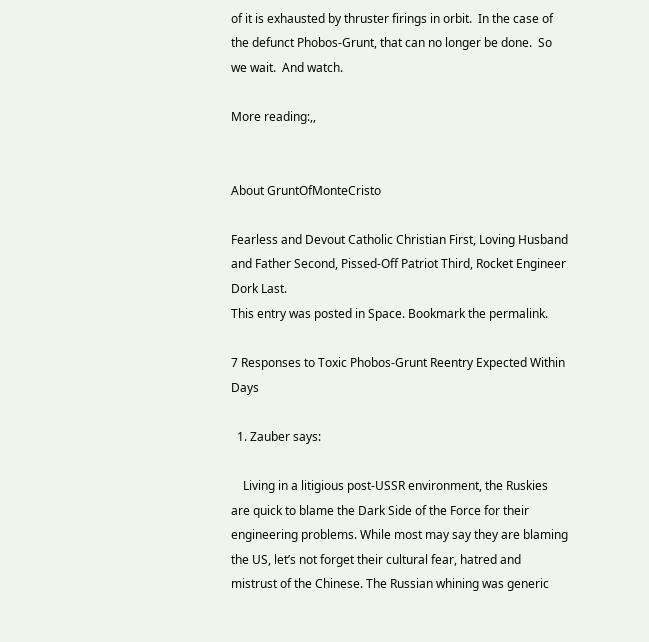of it is exhausted by thruster firings in orbit.  In the case of the defunct Phobos-Grunt, that can no longer be done.  So we wait.  And watch.

More reading:,,


About GruntOfMonteCristo

Fearless and Devout Catholic Christian First, Loving Husband and Father Second, Pissed-Off Patriot Third, Rocket Engineer Dork Last.
This entry was posted in Space. Bookmark the permalink.

7 Responses to Toxic Phobos-Grunt Reentry Expected Within Days

  1. Zauber says:

    Living in a litigious post-USSR environment, the Ruskies are quick to blame the Dark Side of the Force for their engineering problems. While most may say they are blaming the US, let’s not forget their cultural fear, hatred and mistrust of the Chinese. The Russian whining was generic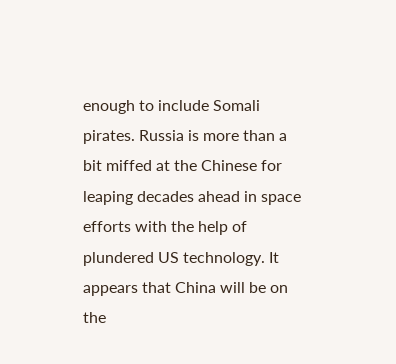enough to include Somali pirates. Russia is more than a bit miffed at the Chinese for leaping decades ahead in space efforts with the help of plundered US technology. It appears that China will be on the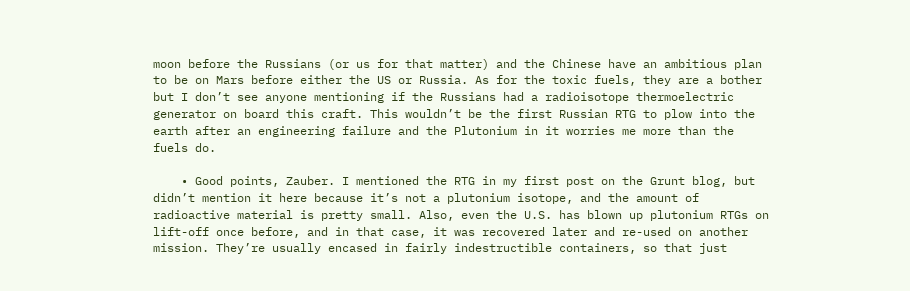moon before the Russians (or us for that matter) and the Chinese have an ambitious plan to be on Mars before either the US or Russia. As for the toxic fuels, they are a bother but I don’t see anyone mentioning if the Russians had a radioisotope thermoelectric generator on board this craft. This wouldn’t be the first Russian RTG to plow into the earth after an engineering failure and the Plutonium in it worries me more than the fuels do.

    • Good points, Zauber. I mentioned the RTG in my first post on the Grunt blog, but didn’t mention it here because it’s not a plutonium isotope, and the amount of radioactive material is pretty small. Also, even the U.S. has blown up plutonium RTGs on lift-off once before, and in that case, it was recovered later and re-used on another mission. They’re usually encased in fairly indestructible containers, so that just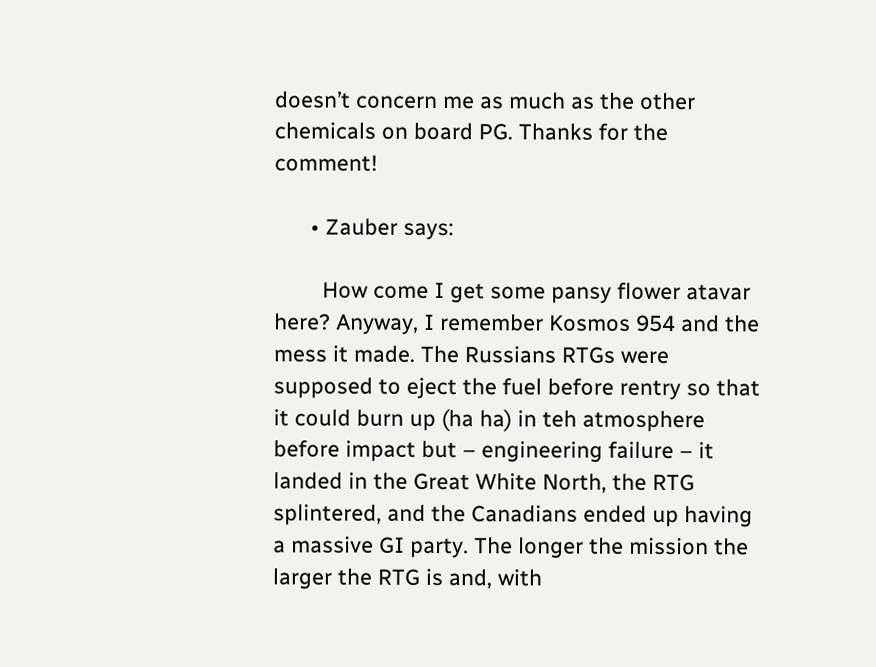doesn’t concern me as much as the other chemicals on board PG. Thanks for the comment!

      • Zauber says:

        How come I get some pansy flower atavar here? Anyway, I remember Kosmos 954 and the mess it made. The Russians RTGs were supposed to eject the fuel before rentry so that it could burn up (ha ha) in teh atmosphere before impact but – engineering failure – it landed in the Great White North, the RTG splintered, and the Canadians ended up having a massive GI party. The longer the mission the larger the RTG is and, with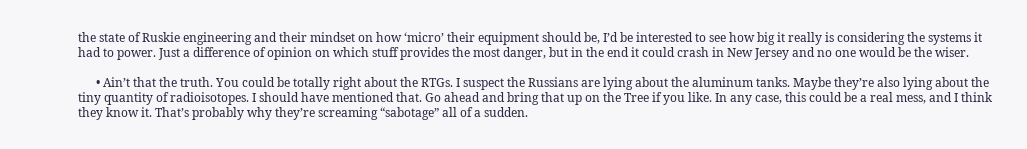the state of Ruskie engineering and their mindset on how ‘micro’ their equipment should be, I’d be interested to see how big it really is considering the systems it had to power. Just a difference of opinion on which stuff provides the most danger, but in the end it could crash in New Jersey and no one would be the wiser.

      • Ain’t that the truth. You could be totally right about the RTGs. I suspect the Russians are lying about the aluminum tanks. Maybe they’re also lying about the tiny quantity of radioisotopes. I should have mentioned that. Go ahead and bring that up on the Tree if you like. In any case, this could be a real mess, and I think they know it. That’s probably why they’re screaming “sabotage” all of a sudden.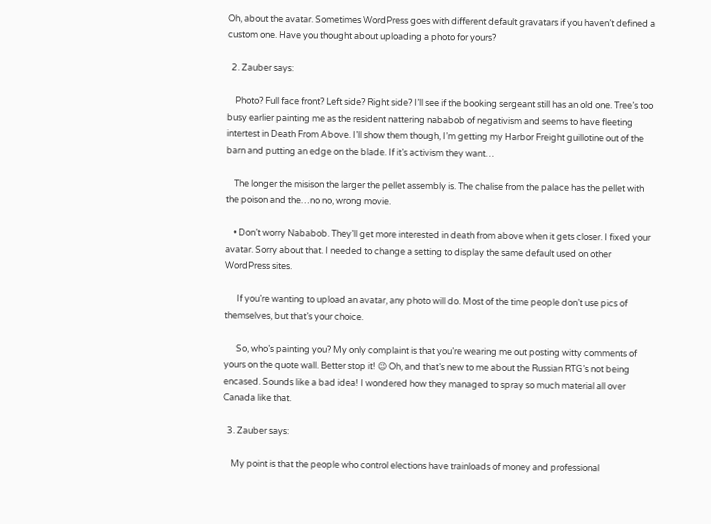Oh, about the avatar. Sometimes WordPress goes with different default gravatars if you haven’t defined a custom one. Have you thought about uploading a photo for yours?

  2. Zauber says:

    Photo? Full face front? Left side? Right side? I’ll see if the booking sergeant still has an old one. Tree’s too busy earlier painting me as the resident nattering nababob of negativism and seems to have fleeting intertest in Death From Above. I’ll show them though, I’m getting my Harbor Freight guillotine out of the barn and putting an edge on the blade. If it’s activism they want…

    The longer the misison the larger the pellet assembly is. The chalise from the palace has the pellet with the poison and the…no no, wrong movie.

    • Don’t worry Nababob. They’ll get more interested in death from above when it gets closer. I fixed your avatar. Sorry about that. I needed to change a setting to display the same default used on other WordPress sites.

      If you’re wanting to upload an avatar, any photo will do. Most of the time people don’t use pics of themselves, but that’s your choice.

      So, who’s painting you? My only complaint is that you’re wearing me out posting witty comments of yours on the quote wall. Better stop it! 😉 Oh, and that’s new to me about the Russian RTG’s not being encased. Sounds like a bad idea! I wondered how they managed to spray so much material all over Canada like that.

  3. Zauber says:

    My point is that the people who control elections have trainloads of money and professional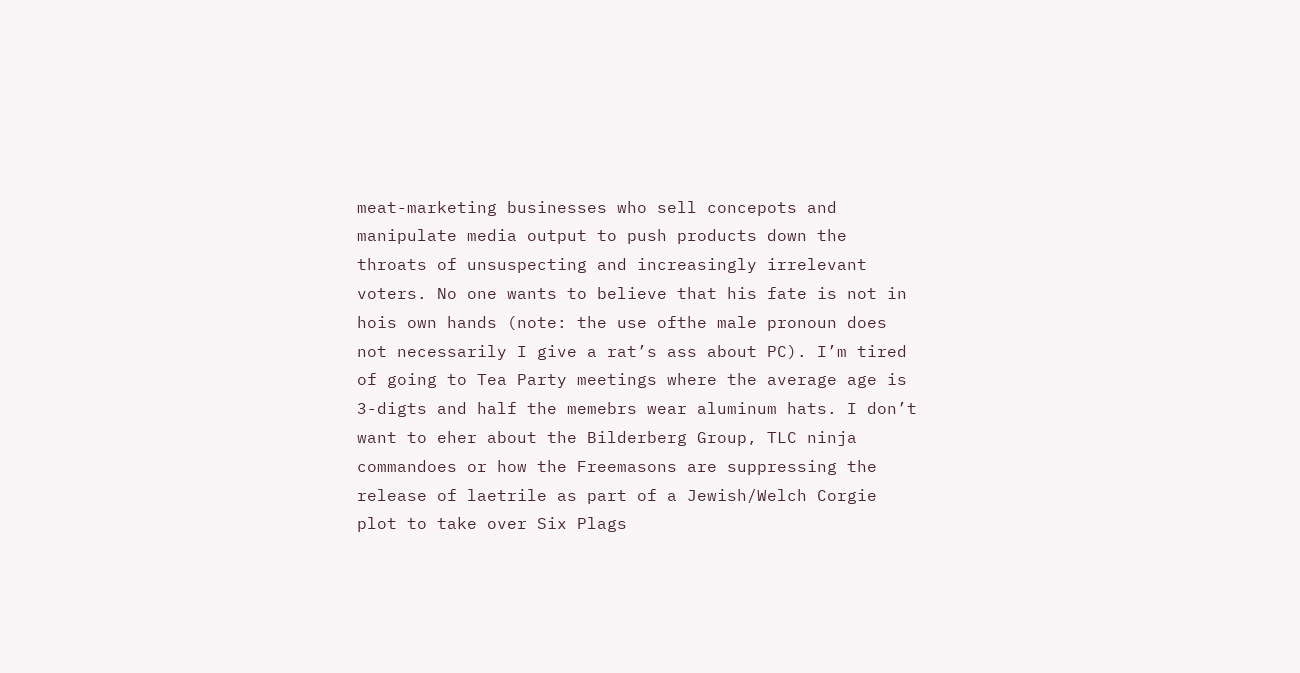meat-marketing businesses who sell concepots and manipulate media output to push products down the throats of unsuspecting and increasingly irrelevant voters. No one wants to believe that his fate is not in hois own hands (note: the use ofthe male pronoun does not necessarily I give a rat’s ass about PC). I’m tired of going to Tea Party meetings where the average age is 3-digts and half the memebrs wear aluminum hats. I don’t want to eher about the Bilderberg Group, TLC ninja commandoes or how the Freemasons are suppressing the release of laetrile as part of a Jewish/Welch Corgie plot to take over Six Plags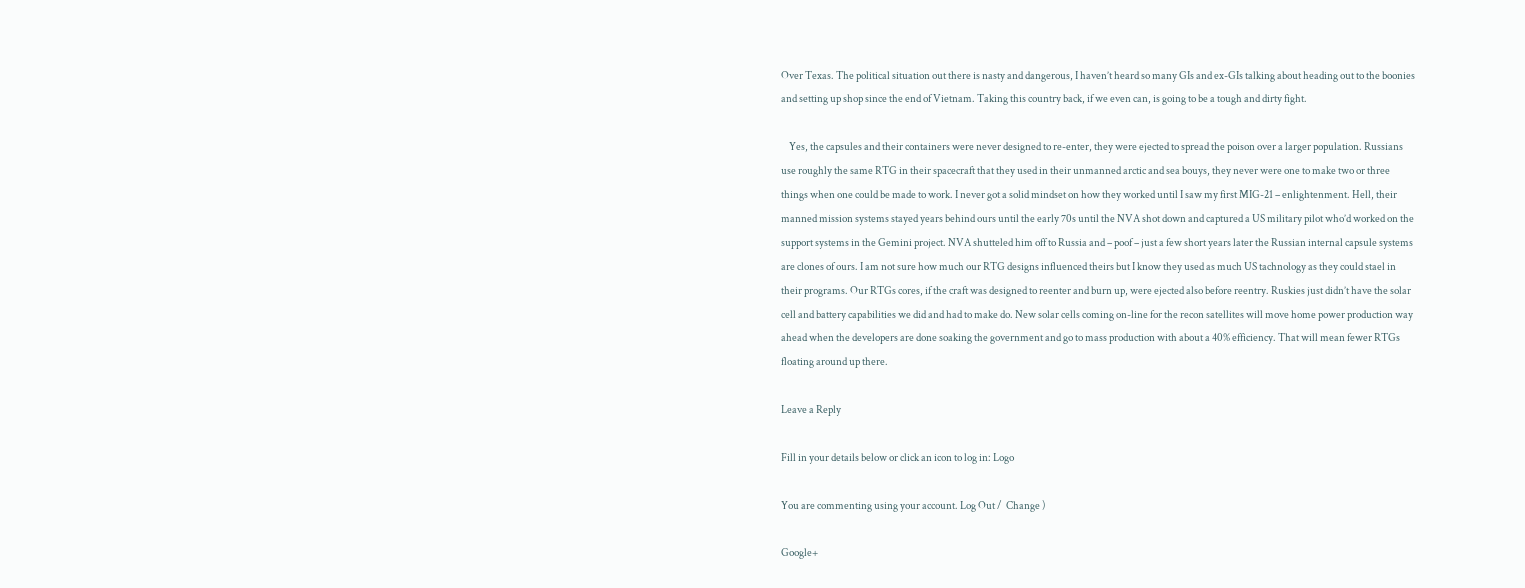Over Texas. The political situation out there is nasty and dangerous, I haven’t heard so many GIs and ex-GIs talking about heading out to the boonies and setting up shop since the end of Vietnam. Taking this country back, if we even can, is going to be a tough and dirty fight.

    Yes, the capsules and their containers were never designed to re-enter, they were ejected to spread the poison over a larger population. Russians use roughly the same RTG in their spacecraft that they used in their unmanned arctic and sea bouys, they never were one to make two or three things when one could be made to work. I never got a solid mindset on how they worked until I saw my first MIG-21 – enlightenment. Hell, their manned mission systems stayed years behind ours until the early 70s until the NVA shot down and captured a US military pilot who’d worked on the support systems in the Gemini project. NVA shutteled him off to Russia and – poof – just a few short years later the Russian internal capsule systems are clones of ours. I am not sure how much our RTG designs influenced theirs but I know they used as much US tachnology as they could stael in their programs. Our RTGs cores, if the craft was designed to reenter and burn up, were ejected also before reentry. Ruskies just didn’t have the solar cell and battery capabilities we did and had to make do. New solar cells coming on-line for the recon satellites will move home power production way ahead when the developers are done soaking the government and go to mass production with about a 40% efficiency. That will mean fewer RTGs floating around up there.

Leave a Reply

Fill in your details below or click an icon to log in: Logo

You are commenting using your account. Log Out /  Change )

Google+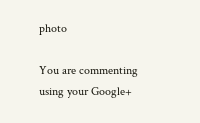photo

You are commenting using your Google+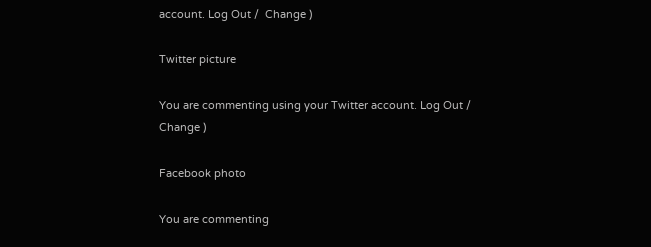account. Log Out /  Change )

Twitter picture

You are commenting using your Twitter account. Log Out /  Change )

Facebook photo

You are commenting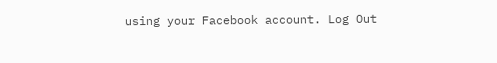using your Facebook account. Log Out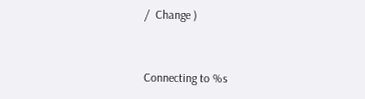/  Change )


Connecting to %s